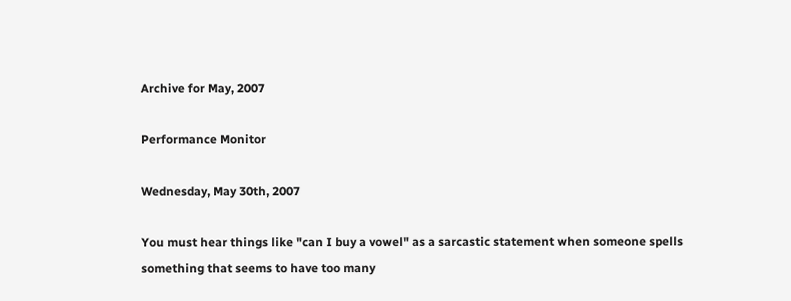Archive for May, 2007

Performance Monitor

Wednesday, May 30th, 2007

You must hear things like "can I buy a vowel" as a sarcastic statement when someone spells something that seems to have too many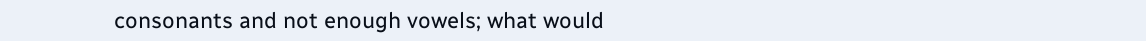consonants and not enough vowels; what would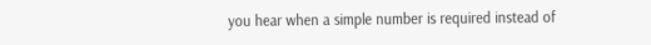you hear when a simple number is required instead of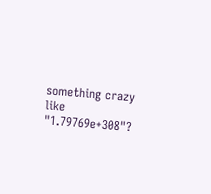something crazy like "1.79769e+308"?